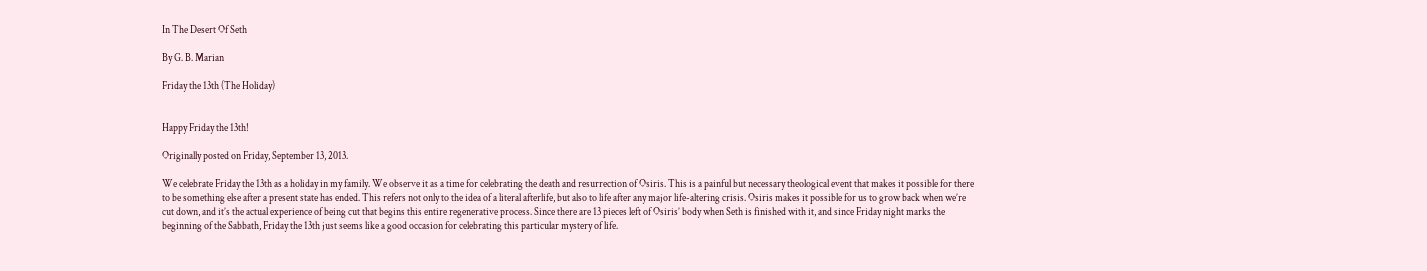In The Desert Of Seth

By G. B. Marian

Friday the 13th (The Holiday)


Happy Friday the 13th!

Originally posted on Friday, September 13, 2013.

We celebrate Friday the 13th as a holiday in my family. We observe it as a time for celebrating the death and resurrection of Osiris. This is a painful but necessary theological event that makes it possible for there to be something else after a present state has ended. This refers not only to the idea of a literal afterlife, but also to life after any major life-altering crisis. Osiris makes it possible for us to grow back when we’re cut down, and it’s the actual experience of being cut that begins this entire regenerative process. Since there are 13 pieces left of Osiris’ body when Seth is finished with it, and since Friday night marks the beginning of the Sabbath, Friday the 13th just seems like a good occasion for celebrating this particular mystery of life.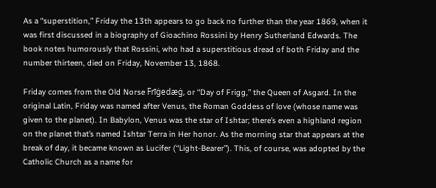As a “superstition,” Friday the 13th appears to go back no further than the year 1869, when it was first discussed in a biography of Gioachino Rossini by Henry Sutherland Edwards. The book notes humorously that Rossini, who had a superstitious dread of both Friday and the number thirteen, died on Friday, November 13, 1868.

Friday comes from the Old Norse Frīġedæġ, or “Day of Frigg,” the Queen of Asgard. In the original Latin, Friday was named after Venus, the Roman Goddess of love (whose name was given to the planet). In Babylon, Venus was the star of Ishtar; there’s even a highland region on the planet that’s named Ishtar Terra in Her honor. As the morning star that appears at the break of day, it became known as Lucifer (“Light-Bearer”). This, of course, was adopted by the Catholic Church as a name for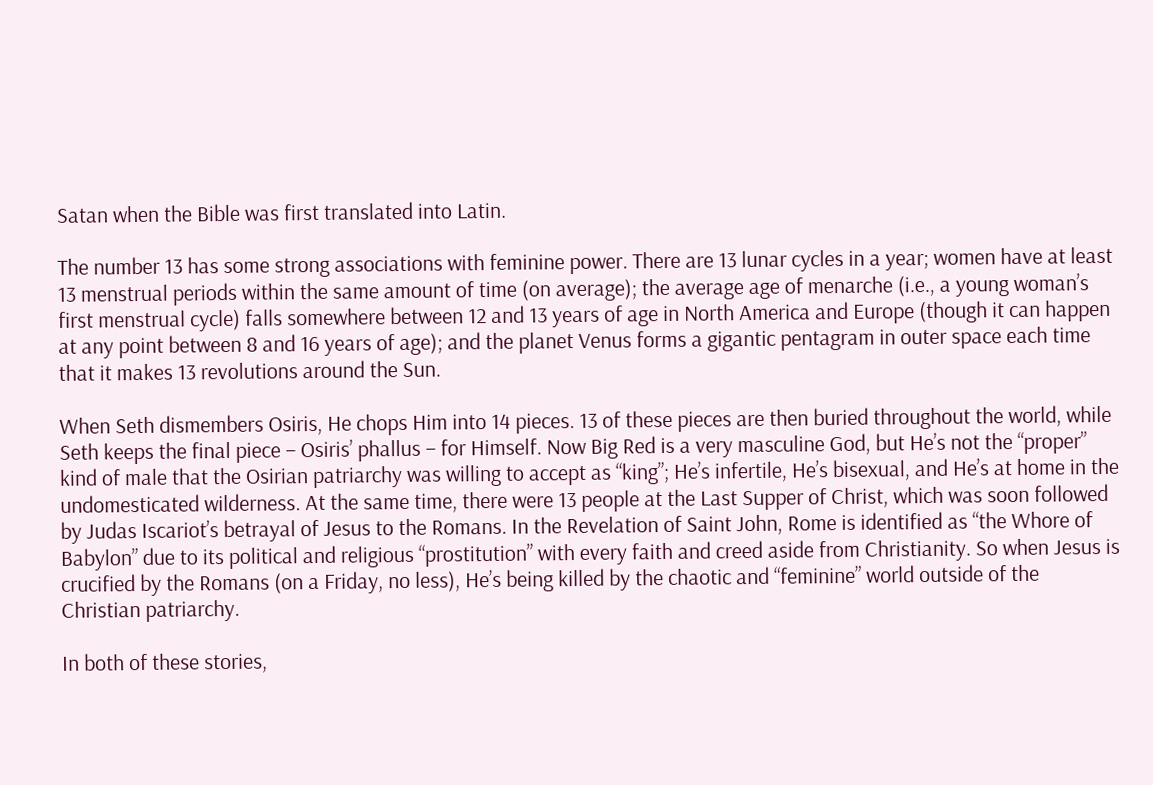Satan when the Bible was first translated into Latin.

The number 13 has some strong associations with feminine power. There are 13 lunar cycles in a year; women have at least 13 menstrual periods within the same amount of time (on average); the average age of menarche (i.e., a young woman’s first menstrual cycle) falls somewhere between 12 and 13 years of age in North America and Europe (though it can happen at any point between 8 and 16 years of age); and the planet Venus forms a gigantic pentagram in outer space each time that it makes 13 revolutions around the Sun.

When Seth dismembers Osiris, He chops Him into 14 pieces. 13 of these pieces are then buried throughout the world, while Seth keeps the final piece – Osiris’ phallus – for Himself. Now Big Red is a very masculine God, but He’s not the “proper” kind of male that the Osirian patriarchy was willing to accept as “king”; He’s infertile, He’s bisexual, and He’s at home in the undomesticated wilderness. At the same time, there were 13 people at the Last Supper of Christ, which was soon followed by Judas Iscariot’s betrayal of Jesus to the Romans. In the Revelation of Saint John, Rome is identified as “the Whore of Babylon” due to its political and religious “prostitution” with every faith and creed aside from Christianity. So when Jesus is crucified by the Romans (on a Friday, no less), He’s being killed by the chaotic and “feminine” world outside of the Christian patriarchy.

In both of these stories,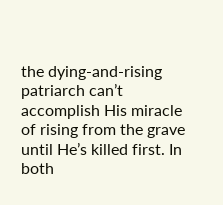the dying-and-rising patriarch can’t accomplish His miracle of rising from the grave until He’s killed first. In both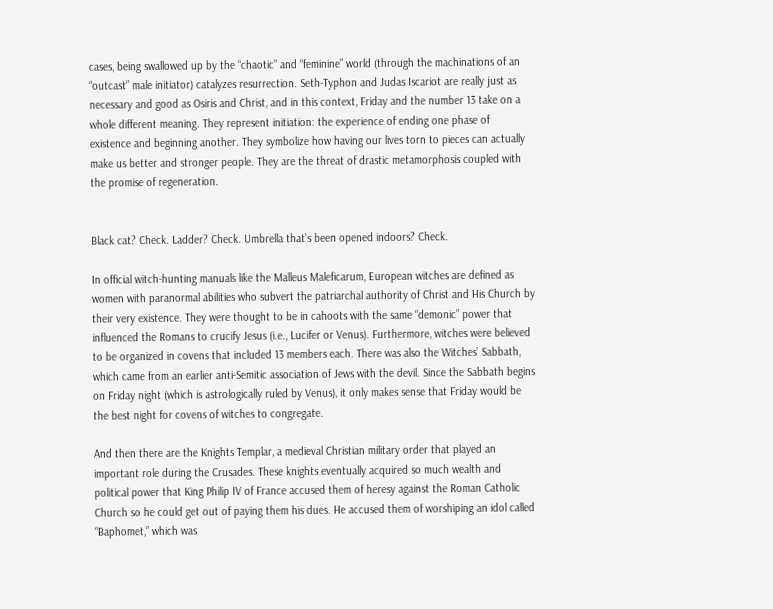cases, being swallowed up by the “chaotic” and “feminine” world (through the machinations of an “outcast” male initiator) catalyzes resurrection. Seth-Typhon and Judas Iscariot are really just as necessary and good as Osiris and Christ, and in this context, Friday and the number 13 take on a whole different meaning. They represent initiation: the experience of ending one phase of existence and beginning another. They symbolize how having our lives torn to pieces can actually make us better and stronger people. They are the threat of drastic metamorphosis coupled with the promise of regeneration.


Black cat? Check. Ladder? Check. Umbrella that’s been opened indoors? Check.

In official witch-hunting manuals like the Malleus Maleficarum, European witches are defined as women with paranormal abilities who subvert the patriarchal authority of Christ and His Church by their very existence. They were thought to be in cahoots with the same “demonic” power that influenced the Romans to crucify Jesus (i.e., Lucifer or Venus). Furthermore, witches were believed to be organized in covens that included 13 members each. There was also the Witches’ Sabbath, which came from an earlier anti-Semitic association of Jews with the devil. Since the Sabbath begins on Friday night (which is astrologically ruled by Venus), it only makes sense that Friday would be the best night for covens of witches to congregate.

And then there are the Knights Templar, a medieval Christian military order that played an important role during the Crusades. These knights eventually acquired so much wealth and political power that King Philip IV of France accused them of heresy against the Roman Catholic Church so he could get out of paying them his dues. He accused them of worshiping an idol called “Baphomet,” which was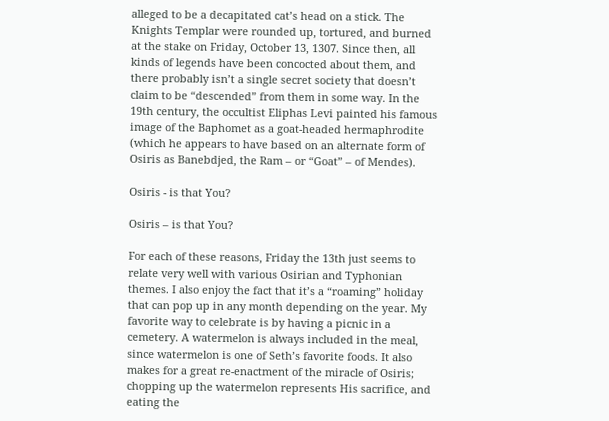alleged to be a decapitated cat’s head on a stick. The Knights Templar were rounded up, tortured, and burned at the stake on Friday, October 13, 1307. Since then, all kinds of legends have been concocted about them, and there probably isn’t a single secret society that doesn’t claim to be “descended” from them in some way. In the 19th century, the occultist Eliphas Levi painted his famous image of the Baphomet as a goat-headed hermaphrodite (which he appears to have based on an alternate form of Osiris as Banebdjed, the Ram – or “Goat” – of Mendes).

Osiris - is that You?

Osiris – is that You?

For each of these reasons, Friday the 13th just seems to relate very well with various Osirian and Typhonian themes. I also enjoy the fact that it’s a “roaming” holiday that can pop up in any month depending on the year. My favorite way to celebrate is by having a picnic in a cemetery. A watermelon is always included in the meal, since watermelon is one of Seth’s favorite foods. It also makes for a great re-enactment of the miracle of Osiris; chopping up the watermelon represents His sacrifice, and eating the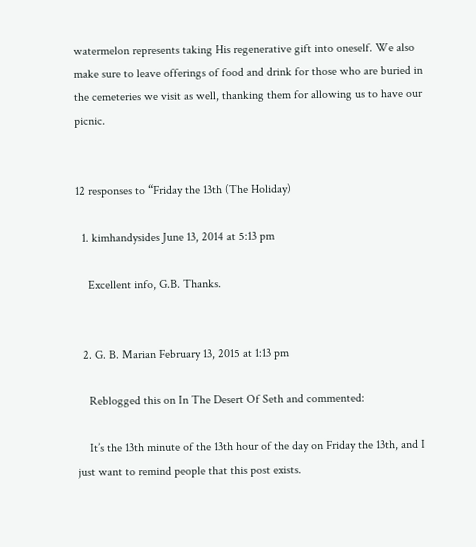watermelon represents taking His regenerative gift into oneself. We also make sure to leave offerings of food and drink for those who are buried in the cemeteries we visit as well, thanking them for allowing us to have our picnic.


12 responses to “Friday the 13th (The Holiday)

  1. kimhandysides June 13, 2014 at 5:13 pm

    Excellent info, G.B. Thanks.


  2. G. B. Marian February 13, 2015 at 1:13 pm

    Reblogged this on In The Desert Of Seth and commented:

    It’s the 13th minute of the 13th hour of the day on Friday the 13th, and I just want to remind people that this post exists.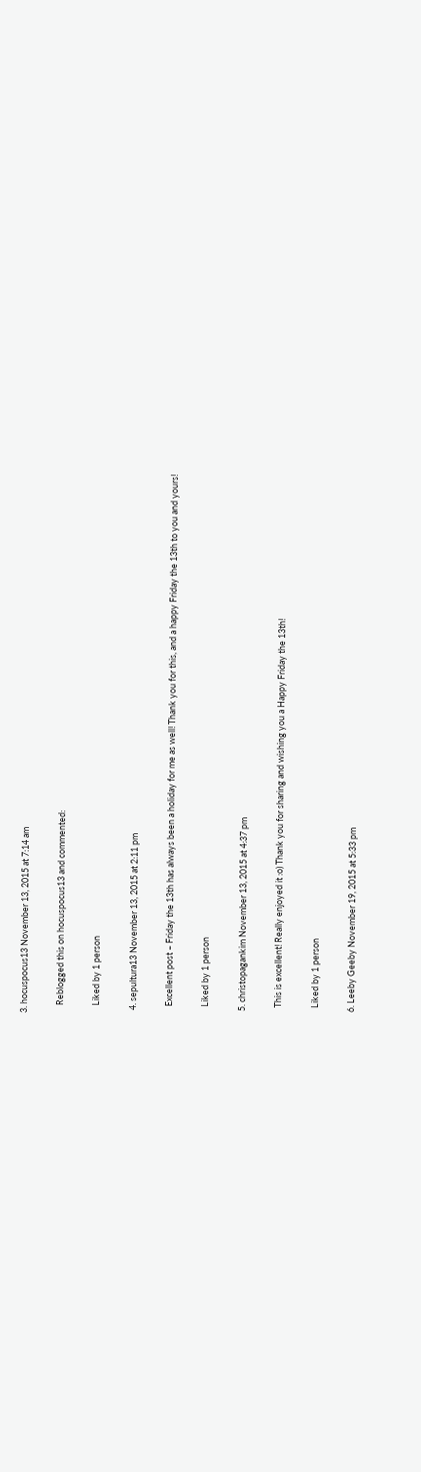3. hocuspocus13 November 13, 2015 at 7:14 am

    Reblogged this on hocuspocus13 and commented:

    Liked by 1 person

  4. sepultura13 November 13, 2015 at 2:11 pm

    Excellent post – Friday the 13th has always been a holiday for me as well! Thank you for this, and a happy Friday the 13th to you and yours!

    Liked by 1 person

  5. christopagankim November 13, 2015 at 4:37 pm

    This is excellent! Really enjoyed it :o) Thank you for sharing and wishing you a Happy Friday the 13th!

    Liked by 1 person

  6. Leeby Geeby November 19, 2015 at 5:33 pm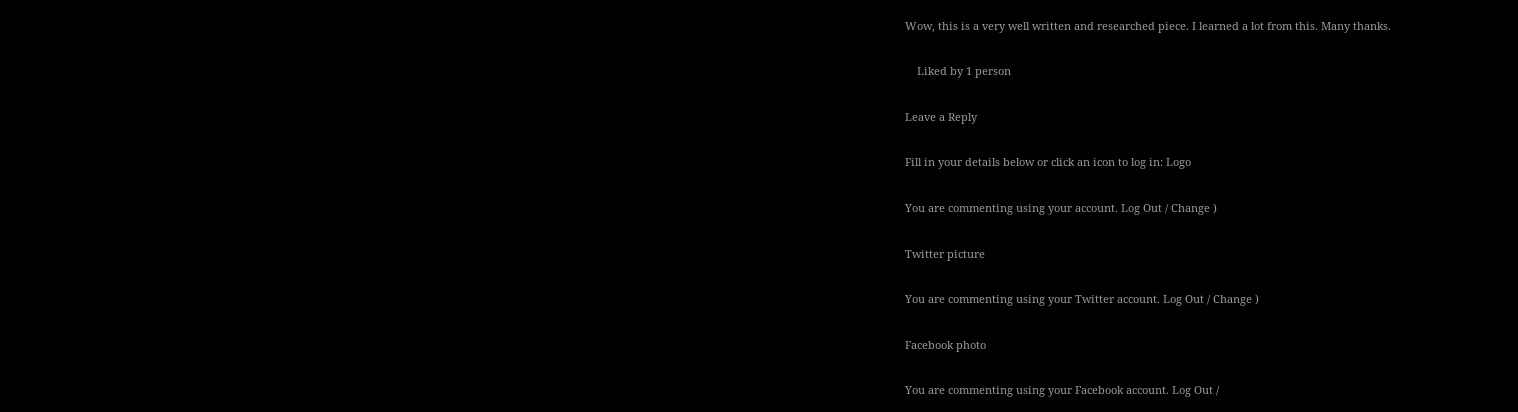Wow, this is a very well written and researched piece. I learned a lot from this. Many thanks.

    Liked by 1 person

Leave a Reply

Fill in your details below or click an icon to log in: Logo

You are commenting using your account. Log Out / Change )

Twitter picture

You are commenting using your Twitter account. Log Out / Change )

Facebook photo

You are commenting using your Facebook account. Log Out /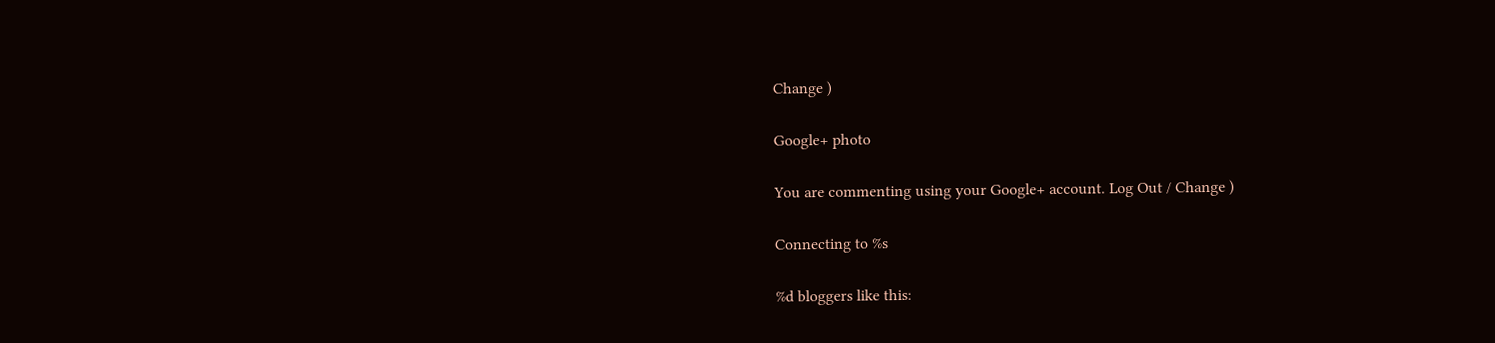Change )

Google+ photo

You are commenting using your Google+ account. Log Out / Change )

Connecting to %s

%d bloggers like this: